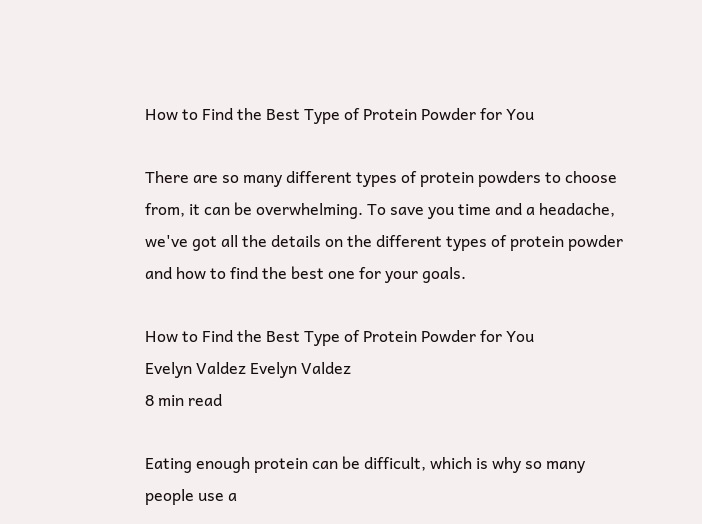How to Find the Best Type of Protein Powder for You

There are so many different types of protein powders to choose from, it can be overwhelming. To save you time and a headache, we've got all the details on the different types of protein powder and how to find the best one for your goals.

How to Find the Best Type of Protein Powder for You
Evelyn Valdez Evelyn Valdez
8 min read

Eating enough protein can be difficult, which is why so many people use a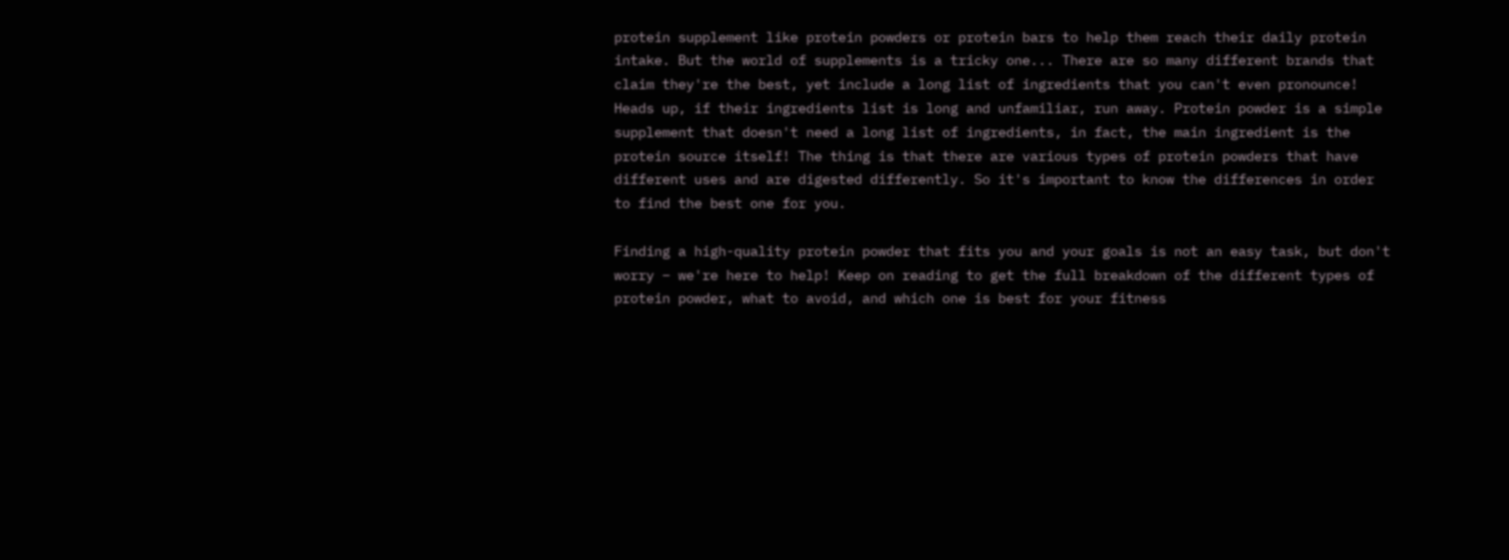protein supplement like protein powders or protein bars to help them reach their daily protein intake. But the world of supplements is a tricky one... There are so many different brands that claim they're the best, yet include a long list of ingredients that you can't even pronounce! Heads up, if their ingredients list is long and unfamiliar, run away. Protein powder is a simple supplement that doesn't need a long list of ingredients, in fact, the main ingredient is the protein source itself! The thing is that there are various types of protein powders that have different uses and are digested differently. So it's important to know the differences in order to find the best one for you.

Finding a high-quality protein powder that fits you and your goals is not an easy task, but don't worry – we're here to help! Keep on reading to get the full breakdown of the different types of protein powder, what to avoid, and which one is best for your fitness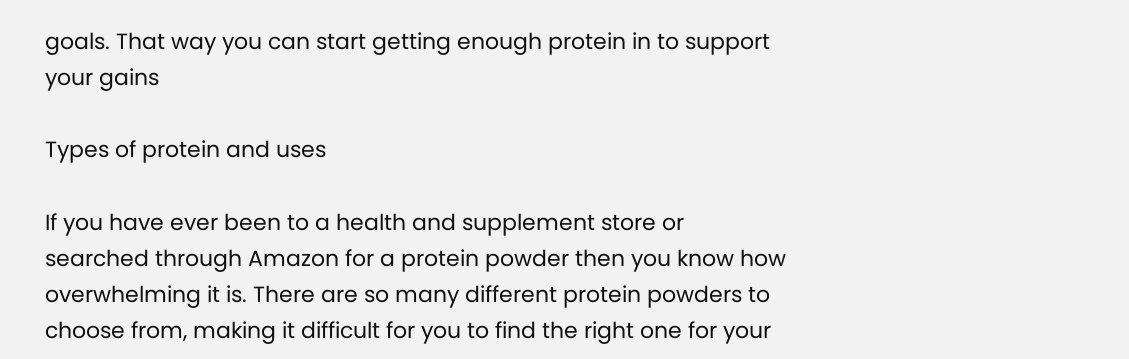goals. That way you can start getting enough protein in to support your gains

Types of protein and uses

If you have ever been to a health and supplement store or searched through Amazon for a protein powder then you know how overwhelming it is. There are so many different protein powders to choose from, making it difficult for you to find the right one for your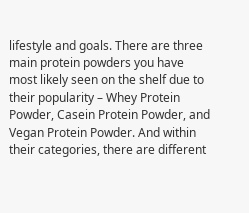lifestyle and goals. There are three main protein powders you have most likely seen on the shelf due to their popularity – Whey Protein Powder, Casein Protein Powder, and Vegan Protein Powder. And within their categories, there are different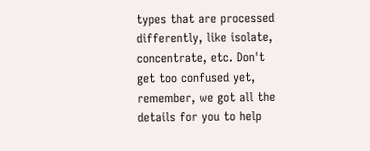types that are processed differently, like isolate, concentrate, etc. Don't get too confused yet, remember, we got all the details for you to help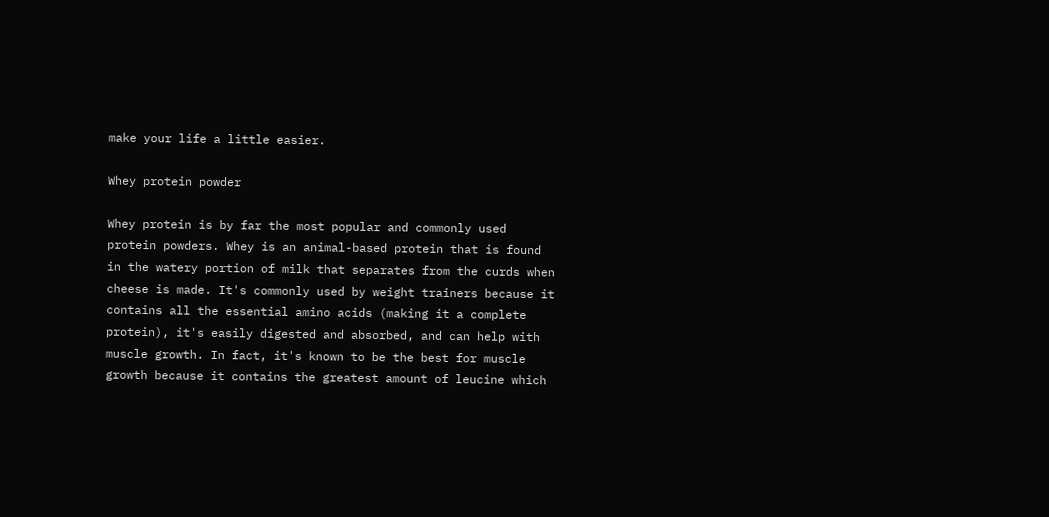make your life a little easier.

Whey protein powder

Whey protein is by far the most popular and commonly used protein powders. Whey is an animal-based protein that is found in the watery portion of milk that separates from the curds when cheese is made. It's commonly used by weight trainers because it contains all the essential amino acids (making it a complete protein), it's easily digested and absorbed, and can help with muscle growth. In fact, it's known to be the best for muscle growth because it contains the greatest amount of leucine which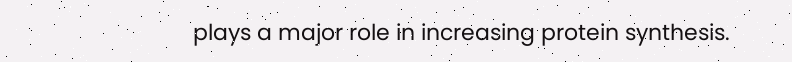plays a major role in increasing protein synthesis.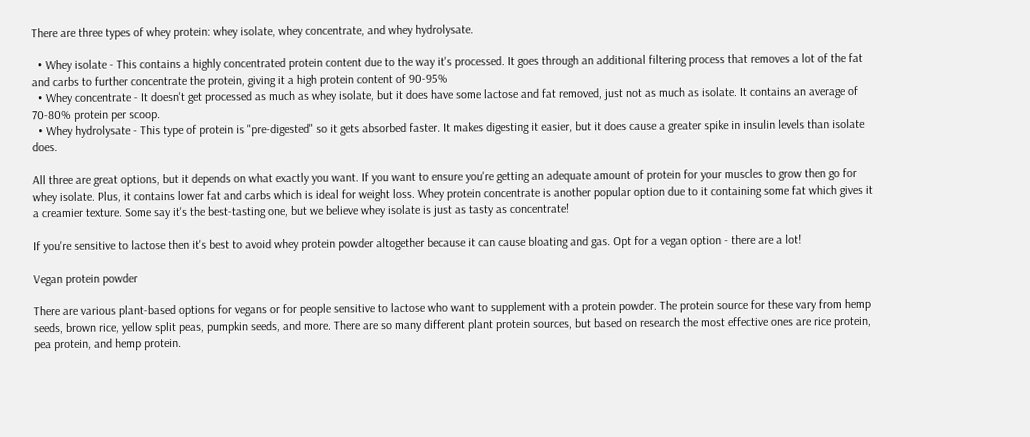There are three types of whey protein: whey isolate, whey concentrate, and whey hydrolysate.

  • Whey isolate - This contains a highly concentrated protein content due to the way it's processed. It goes through an additional filtering process that removes a lot of the fat and carbs to further concentrate the protein, giving it a high protein content of 90-95%
  • Whey concentrate - It doesn't get processed as much as whey isolate, but it does have some lactose and fat removed, just not as much as isolate. It contains an average of 70-80% protein per scoop.
  • Whey hydrolysate - This type of protein is "pre-digested" so it gets absorbed faster. It makes digesting it easier, but it does cause a greater spike in insulin levels than isolate does.

All three are great options, but it depends on what exactly you want. If you want to ensure you're getting an adequate amount of protein for your muscles to grow then go for whey isolate. Plus, it contains lower fat and carbs which is ideal for weight loss. Whey protein concentrate is another popular option due to it containing some fat which gives it a creamier texture. Some say it's the best-tasting one, but we believe whey isolate is just as tasty as concentrate!

If you're sensitive to lactose then it's best to avoid whey protein powder altogether because it can cause bloating and gas. Opt for a vegan option - there are a lot!

Vegan protein powder

There are various plant-based options for vegans or for people sensitive to lactose who want to supplement with a protein powder. The protein source for these vary from hemp seeds, brown rice, yellow split peas, pumpkin seeds, and more. There are so many different plant protein sources, but based on research the most effective ones are rice protein, pea protein, and hemp protein.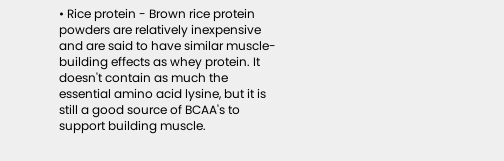• Rice protein - Brown rice protein powders are relatively inexpensive and are said to have similar muscle-building effects as whey protein. It doesn't contain as much the essential amino acid lysine, but it is still a good source of BCAA's to support building muscle.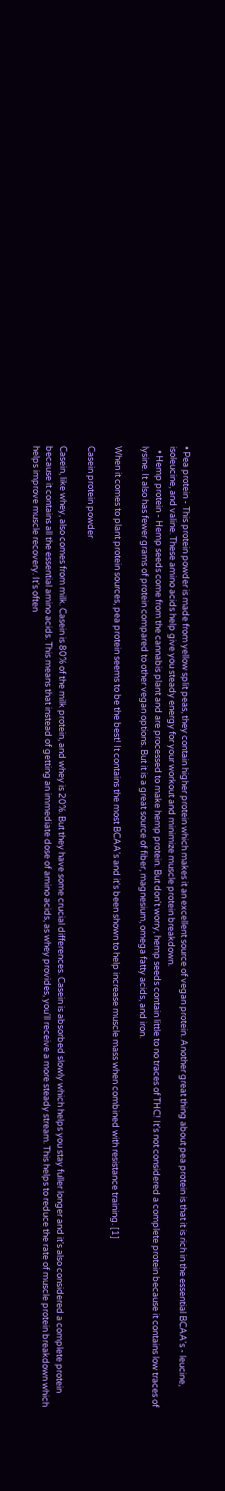• Pea protein - This protein powder is made from yellow split peas, they contain higher protein which makes it an excellent source of vegan protein. Another great thing about pea protein is that it is rich in the essential BCAA's - leucine, isoleucine, and valine. These amino acids help give you steady energy for your workout and minimize muscle protein breakdown.
  • Hemp protein - Hemp seeds come from the cannabis plant and are processed to make hemp protein. But don't worry, hemp seeds contain little to no traces of THC! It's not considered a complete protein because it contains low traces of lysine. It also has fewer grams of protein compared to other vegan options. But it is a great source of fiber, magnesium, omega fatty acids, and iron.

When it comes to plant protein sources, pea protein seems to be the best! It contains the most BCAA's and it's been shown to help increase muscle mass when combined with resistance training. [1]

Casein protein powder

Casein, like whey, also comes from milk. Casein is 80% of the milk protein, and whey is 20%. But they have some crucial differences. Casein is absorbed slowly which helps you stay fuller longer and it's also considered a complete protein because it contains all the essential amino acids. This means that instead of getting an immediate dose of amino acids, as whey provides, you'll receive a more steady stream. This helps to reduce the rate of muscle protein breakdown which helps improve muscle recovery. It's often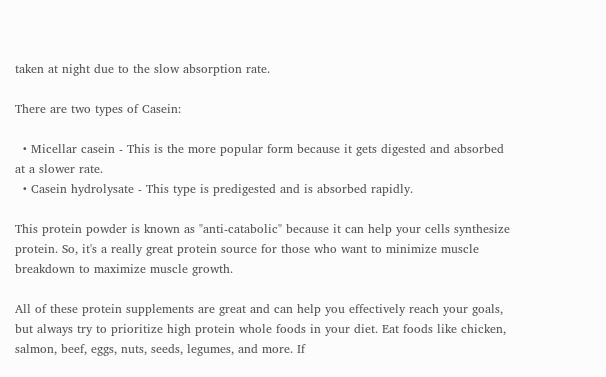taken at night due to the slow absorption rate.

There are two types of Casein:

  • Micellar casein - This is the more popular form because it gets digested and absorbed at a slower rate.
  • Casein hydrolysate - This type is predigested and is absorbed rapidly.

This protein powder is known as "anti-catabolic" because it can help your cells synthesize protein. So, it's a really great protein source for those who want to minimize muscle breakdown to maximize muscle growth.

All of these protein supplements are great and can help you effectively reach your goals, but always try to prioritize high protein whole foods in your diet. Eat foods like chicken, salmon, beef, eggs, nuts, seeds, legumes, and more. If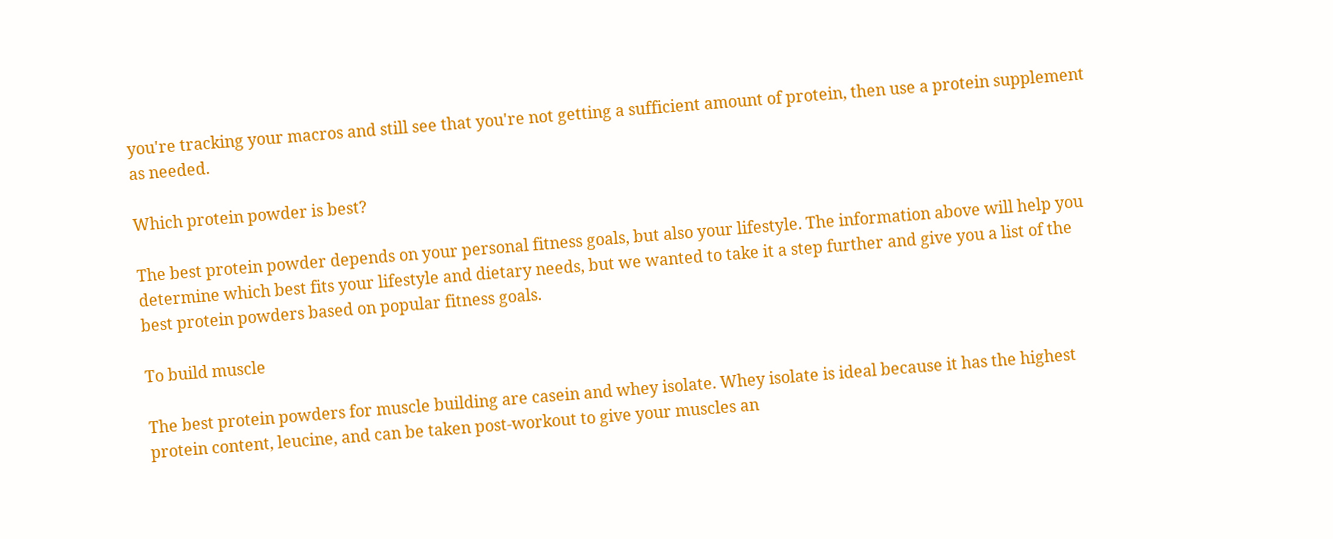you're tracking your macros and still see that you're not getting a sufficient amount of protein, then use a protein supplement as needed.

Which protein powder is best?

The best protein powder depends on your personal fitness goals, but also your lifestyle. The information above will help you determine which best fits your lifestyle and dietary needs, but we wanted to take it a step further and give you a list of the best protein powders based on popular fitness goals.

To build muscle

The best protein powders for muscle building are casein and whey isolate. Whey isolate is ideal because it has the highest protein content, leucine, and can be taken post-workout to give your muscles an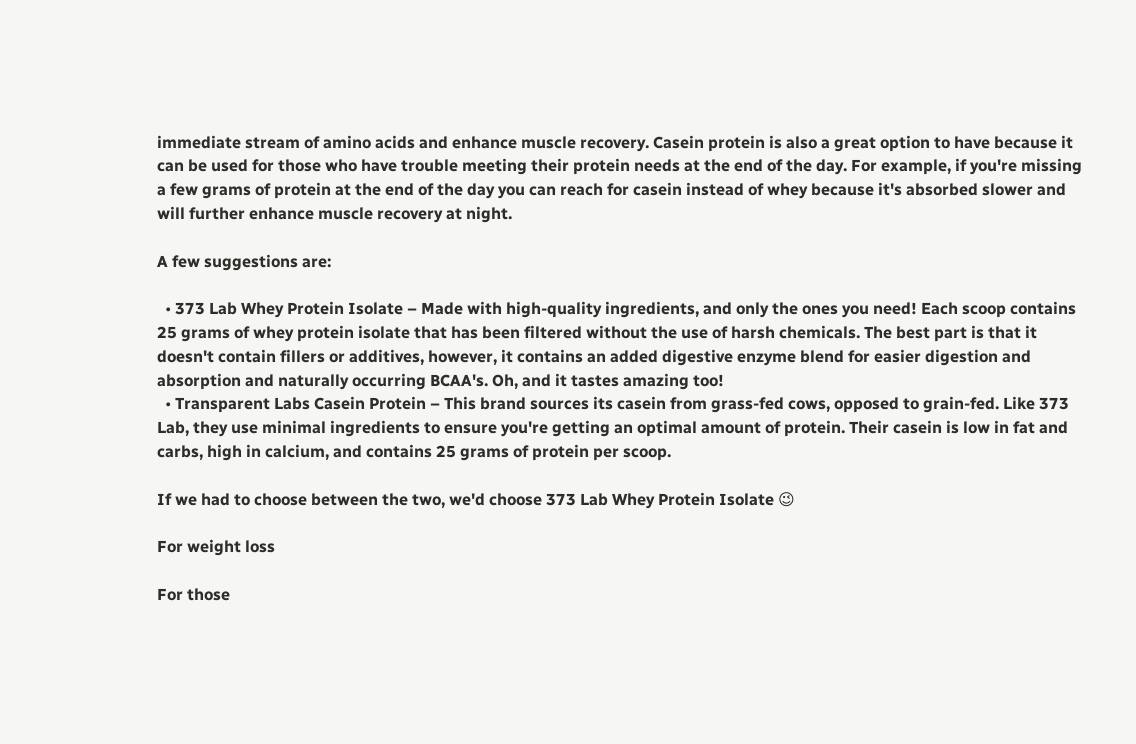immediate stream of amino acids and enhance muscle recovery. Casein protein is also a great option to have because it can be used for those who have trouble meeting their protein needs at the end of the day. For example, if you're missing a few grams of protein at the end of the day you can reach for casein instead of whey because it's absorbed slower and will further enhance muscle recovery at night.

A few suggestions are:

  • 373 Lab Whey Protein Isolate – Made with high-quality ingredients, and only the ones you need! Each scoop contains 25 grams of whey protein isolate that has been filtered without the use of harsh chemicals. The best part is that it doesn't contain fillers or additives, however, it contains an added digestive enzyme blend for easier digestion and absorption and naturally occurring BCAA's. Oh, and it tastes amazing too!
  • Transparent Labs Casein Protein – This brand sources its casein from grass-fed cows, opposed to grain-fed. Like 373 Lab, they use minimal ingredients to ensure you're getting an optimal amount of protein. Their casein is low in fat and carbs, high in calcium, and contains 25 grams of protein per scoop.

If we had to choose between the two, we'd choose 373 Lab Whey Protein Isolate 😉

For weight loss

For those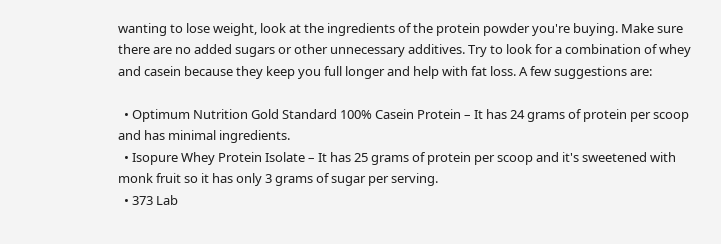wanting to lose weight, look at the ingredients of the protein powder you're buying. Make sure there are no added sugars or other unnecessary additives. Try to look for a combination of whey and casein because they keep you full longer and help with fat loss. A few suggestions are:

  • Optimum Nutrition Gold Standard 100% Casein Protein – It has 24 grams of protein per scoop and has minimal ingredients.
  • Isopure Whey Protein Isolate – It has 25 grams of protein per scoop and it's sweetened with monk fruit so it has only 3 grams of sugar per serving.
  • 373 Lab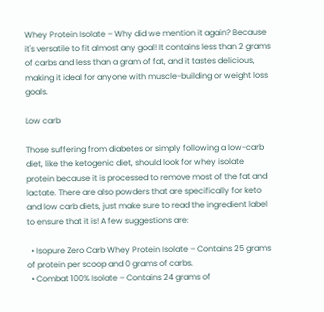Whey Protein Isolate – Why did we mention it again? Because it's versatile to fit almost any goal! It contains less than 2 grams of carbs and less than a gram of fat, and it tastes delicious, making it ideal for anyone with muscle-building or weight loss goals.

Low carb

Those suffering from diabetes or simply following a low-carb diet, like the ketogenic diet, should look for whey isolate protein because it is processed to remove most of the fat and lactate. There are also powders that are specifically for keto and low carb diets, just make sure to read the ingredient label to ensure that it is! A few suggestions are:

  • Isopure Zero Carb Whey Protein Isolate – Contains 25 grams of protein per scoop and 0 grams of carbs.
  • Combat 100% Isolate – Contains 24 grams of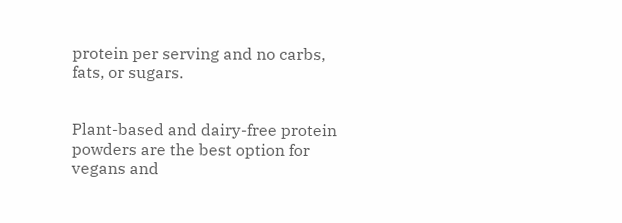protein per serving and no carbs, fats, or sugars.


Plant-based and dairy-free protein powders are the best option for vegans and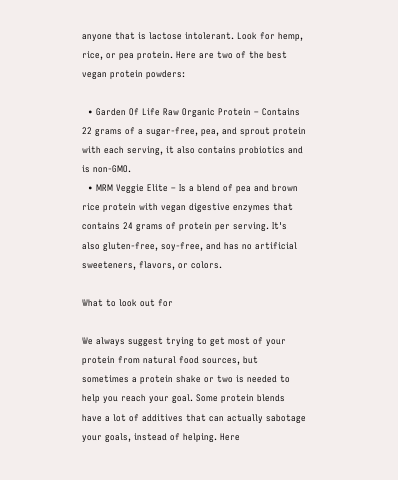anyone that is lactose intolerant. Look for hemp, rice, or pea protein. Here are two of the best vegan protein powders:

  • Garden Of Life Raw Organic Protein – Contains 22 grams of a sugar-free, pea, and sprout protein with each serving, it also contains probiotics and is non-GMO.
  • MRM Veggie Elite – Is a blend of pea and brown rice protein with vegan digestive enzymes that contains 24 grams of protein per serving. It's also gluten-free, soy-free, and has no artificial sweeteners, flavors, or colors.

What to look out for

We always suggest trying to get most of your protein from natural food sources, but sometimes a protein shake or two is needed to help you reach your goal. Some protein blends have a lot of additives that can actually sabotage your goals, instead of helping. Here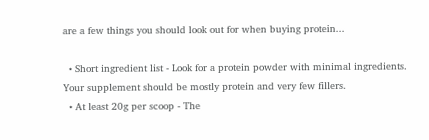are a few things you should look out for when buying protein...

  • Short ingredient list - Look for a protein powder with minimal ingredients. Your supplement should be mostly protein and very few fillers.
  • At least 20g per scoop - The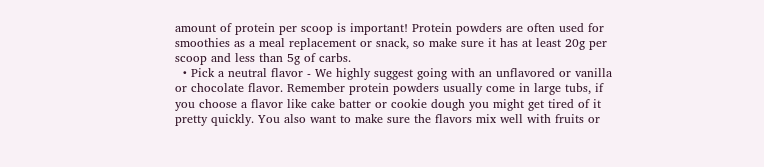amount of protein per scoop is important! Protein powders are often used for smoothies as a meal replacement or snack, so make sure it has at least 20g per scoop and less than 5g of carbs.
  • Pick a neutral flavor - We highly suggest going with an unflavored or vanilla or chocolate flavor. Remember protein powders usually come in large tubs, if you choose a flavor like cake batter or cookie dough you might get tired of it pretty quickly. You also want to make sure the flavors mix well with fruits or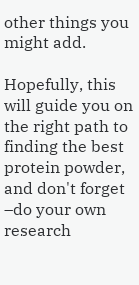other things you might add.

Hopefully, this will guide you on the right path to finding the best protein powder, and don't forget –do your own research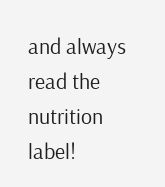and always read the nutrition label!